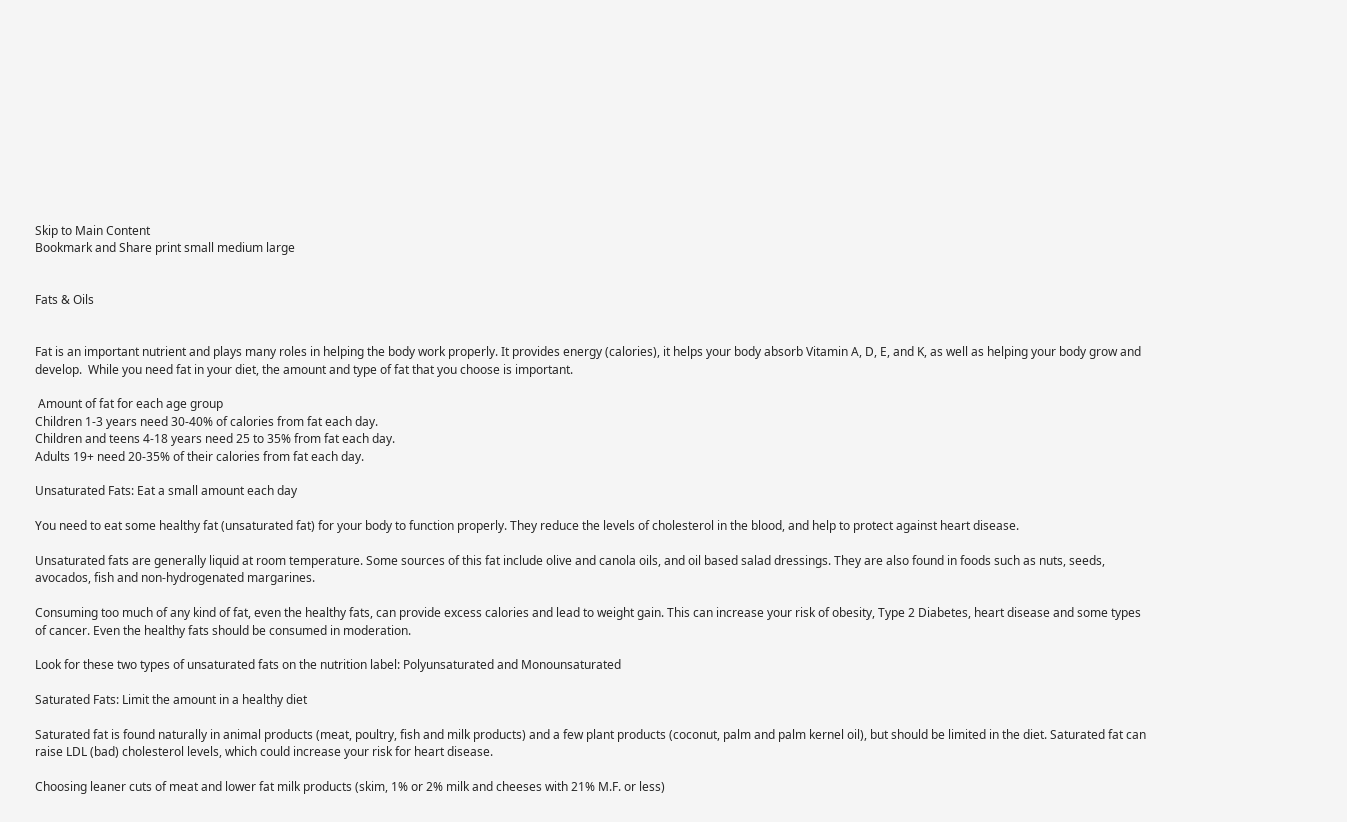Skip to Main Content
Bookmark and Share print small medium large


Fats & Oils


Fat is an important nutrient and plays many roles in helping the body work properly. It provides energy (calories), it helps your body absorb Vitamin A, D, E, and K, as well as helping your body grow and develop.  While you need fat in your diet, the amount and type of fat that you choose is important.

 Amount of fat for each age group
Children 1-3 years need 30-40% of calories from fat each day.
Children and teens 4-18 years need 25 to 35% from fat each day.
Adults 19+ need 20-35% of their calories from fat each day.

Unsaturated Fats: Eat a small amount each day

You need to eat some healthy fat (unsaturated fat) for your body to function properly. They reduce the levels of cholesterol in the blood, and help to protect against heart disease.

Unsaturated fats are generally liquid at room temperature. Some sources of this fat include olive and canola oils, and oil based salad dressings. They are also found in foods such as nuts, seeds, avocados, fish and non-hydrogenated margarines.

Consuming too much of any kind of fat, even the healthy fats, can provide excess calories and lead to weight gain. This can increase your risk of obesity, Type 2 Diabetes, heart disease and some types of cancer. Even the healthy fats should be consumed in moderation.

Look for these two types of unsaturated fats on the nutrition label: Polyunsaturated and Monounsaturated

Saturated Fats: Limit the amount in a healthy diet

Saturated fat is found naturally in animal products (meat, poultry, fish and milk products) and a few plant products (coconut, palm and palm kernel oil), but should be limited in the diet. Saturated fat can raise LDL (bad) cholesterol levels, which could increase your risk for heart disease.

Choosing leaner cuts of meat and lower fat milk products (skim, 1% or 2% milk and cheeses with 21% M.F. or less)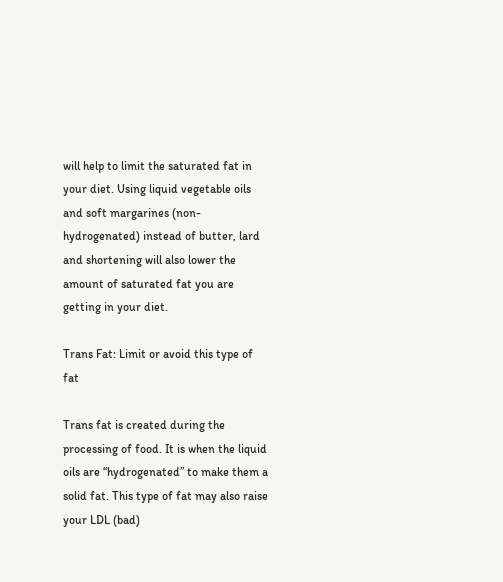will help to limit the saturated fat in your diet. Using liquid vegetable oils and soft margarines (non-hydrogenated) instead of butter, lard and shortening will also lower the amount of saturated fat you are getting in your diet.

Trans Fat: Limit or avoid this type of fat

Trans fat is created during the processing of food. It is when the liquid oils are “hydrogenated” to make them a solid fat. This type of fat may also raise your LDL (bad)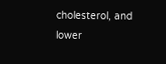cholesterol, and lower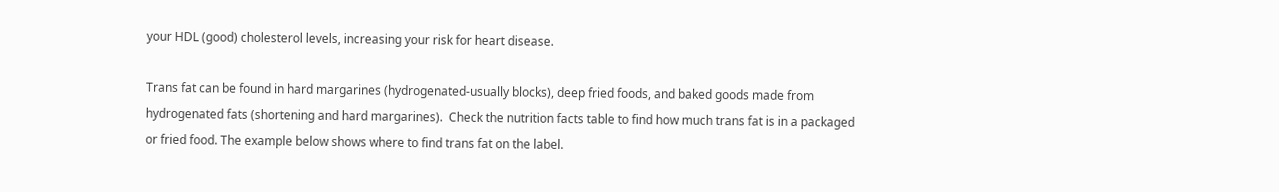your HDL (good) cholesterol levels, increasing your risk for heart disease.

Trans fat can be found in hard margarines (hydrogenated-usually blocks), deep fried foods, and baked goods made from hydrogenated fats (shortening and hard margarines).  Check the nutrition facts table to find how much trans fat is in a packaged or fried food. The example below shows where to find trans fat on the label.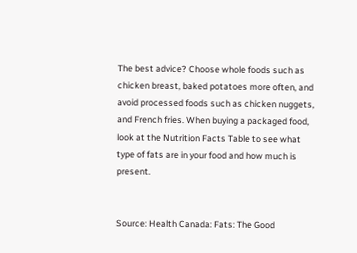The best advice? Choose whole foods such as chicken breast, baked potatoes more often, and avoid processed foods such as chicken nuggets, and French fries. When buying a packaged food, look at the Nutrition Facts Table to see what type of fats are in your food and how much is present.


Source: Health Canada: Fats: The Good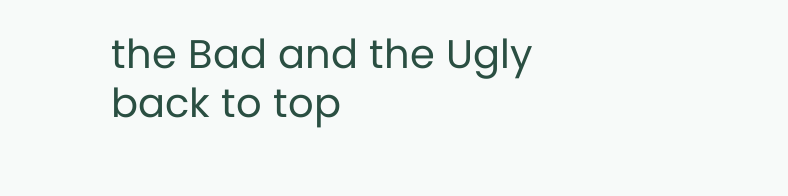the Bad and the Ugly
back to top